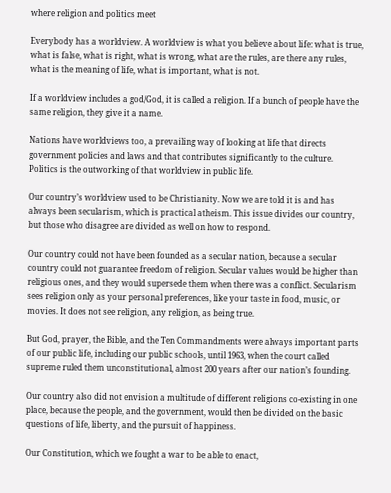where religion and politics meet

Everybody has a worldview. A worldview is what you believe about life: what is true, what is false, what is right, what is wrong, what are the rules, are there any rules, what is the meaning of life, what is important, what is not.

If a worldview includes a god/God, it is called a religion. If a bunch of people have the same religion, they give it a name.

Nations have worldviews too, a prevailing way of looking at life that directs government policies and laws and that contributes significantly to the culture. Politics is the outworking of that worldview in public life.

Our country’s worldview used to be Christianity. Now we are told it is and has always been secularism, which is practical atheism. This issue divides our country, but those who disagree are divided as well on how to respond.

Our country could not have been founded as a secular nation, because a secular country could not guarantee freedom of religion. Secular values would be higher than religious ones, and they would supersede them when there was a conflict. Secularism sees religion only as your personal preferences, like your taste in food, music, or movies. It does not see religion, any religion, as being true.

But God, prayer, the Bible, and the Ten Commandments were always important parts of our public life, including our public schools, until 1963, when the court called supreme ruled them unconstitutional, almost 200 years after our nation’s founding.

Our country also did not envision a multitude of different religions co-existing in one place, because the people, and the government, would then be divided on the basic questions of life, liberty, and the pursuit of happiness.

Our Constitution, which we fought a war to be able to enact,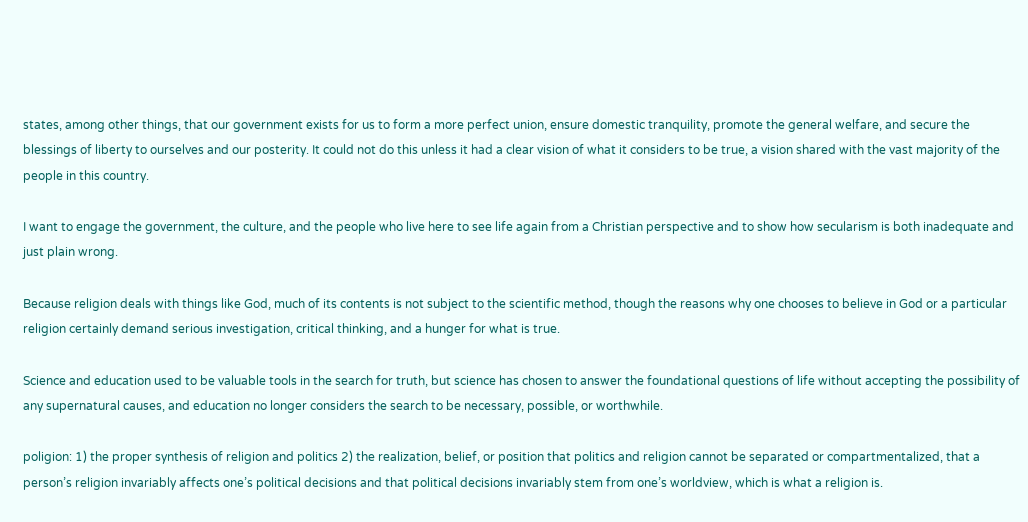states, among other things, that our government exists for us to form a more perfect union, ensure domestic tranquility, promote the general welfare, and secure the blessings of liberty to ourselves and our posterity. It could not do this unless it had a clear vision of what it considers to be true, a vision shared with the vast majority of the people in this country.

I want to engage the government, the culture, and the people who live here to see life again from a Christian perspective and to show how secularism is both inadequate and just plain wrong.

Because religion deals with things like God, much of its contents is not subject to the scientific method, though the reasons why one chooses to believe in God or a particular religion certainly demand serious investigation, critical thinking, and a hunger for what is true.

Science and education used to be valuable tools in the search for truth, but science has chosen to answer the foundational questions of life without accepting the possibility of any supernatural causes, and education no longer considers the search to be necessary, possible, or worthwhile.

poligion: 1) the proper synthesis of religion and politics 2) the realization, belief, or position that politics and religion cannot be separated or compartmentalized, that a person’s religion invariably affects one’s political decisions and that political decisions invariably stem from one’s worldview, which is what a religion is.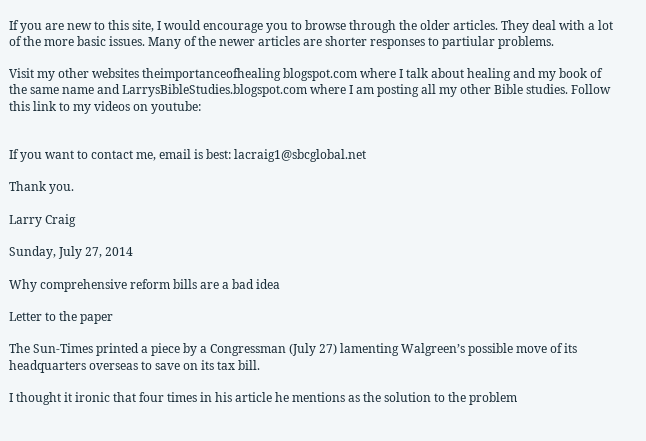If you are new to this site, I would encourage you to browse through the older articles. They deal with a lot of the more basic issues. Many of the newer articles are shorter responses to partiular problems.

Visit my other websites theimportanceofhealing blogspot.com where I talk about healing and my book of the same name and LarrysBibleStudies.blogspot.com where I am posting all my other Bible studies. Follow this link to my videos on youtube:


If you want to contact me, email is best: lacraig1@sbcglobal.net

Thank you.

Larry Craig

Sunday, July 27, 2014

Why comprehensive reform bills are a bad idea

Letter to the paper

The Sun-Times printed a piece by a Congressman (July 27) lamenting Walgreen’s possible move of its headquarters overseas to save on its tax bill.

I thought it ironic that four times in his article he mentions as the solution to the problem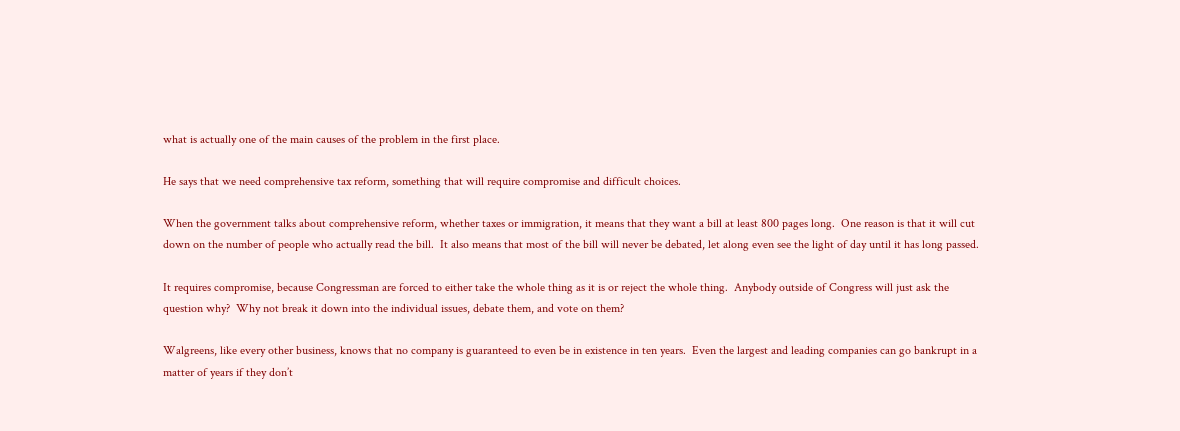what is actually one of the main causes of the problem in the first place.

He says that we need comprehensive tax reform, something that will require compromise and difficult choices.

When the government talks about comprehensive reform, whether taxes or immigration, it means that they want a bill at least 800 pages long.  One reason is that it will cut down on the number of people who actually read the bill.  It also means that most of the bill will never be debated, let along even see the light of day until it has long passed.

It requires compromise, because Congressman are forced to either take the whole thing as it is or reject the whole thing.  Anybody outside of Congress will just ask the question why?  Why not break it down into the individual issues, debate them, and vote on them?

Walgreens, like every other business, knows that no company is guaranteed to even be in existence in ten years.  Even the largest and leading companies can go bankrupt in a matter of years if they don’t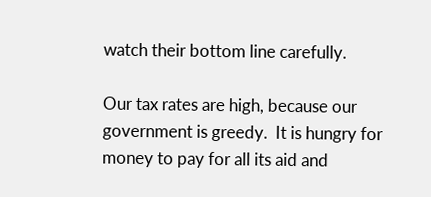watch their bottom line carefully.

Our tax rates are high, because our government is greedy.  It is hungry for money to pay for all its aid and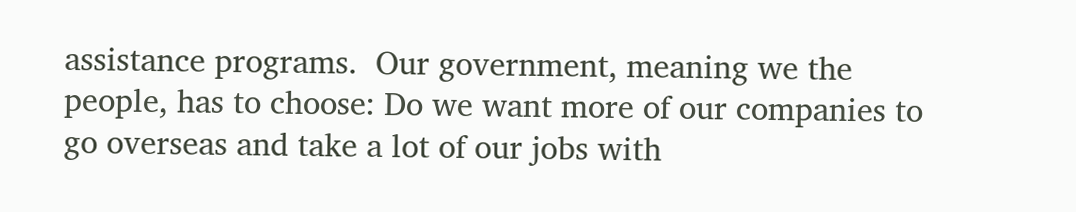assistance programs.  Our government, meaning we the people, has to choose: Do we want more of our companies to go overseas and take a lot of our jobs with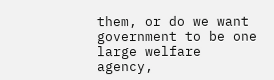them, or do we want government to be one large welfare agency,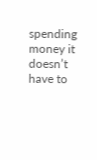spending money it doesn’t have to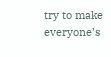try to make everyone’s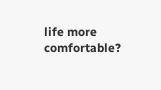life more comfortable?